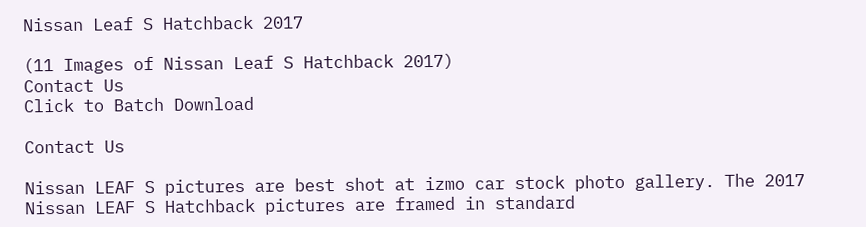Nissan Leaf S Hatchback 2017

(11 Images of Nissan Leaf S Hatchback 2017)
Contact Us
Click to Batch Download

Contact Us

Nissan LEAF S pictures are best shot at izmo car stock photo gallery. The 2017 Nissan LEAF S Hatchback pictures are framed in standard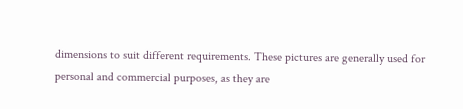dimensions to suit different requirements. These pictures are generally used for personal and commercial purposes, as they are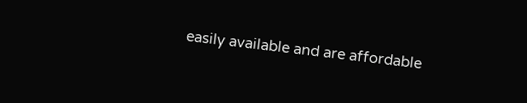easily available and are affordable